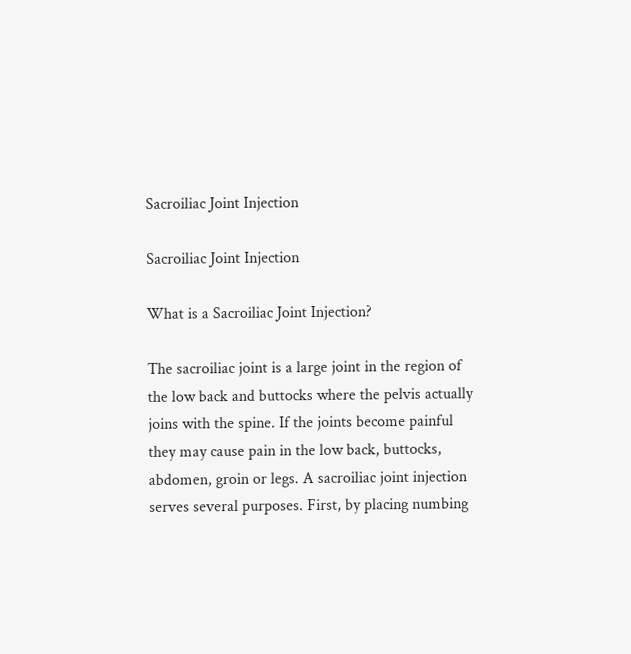Sacroiliac Joint Injection

Sacroiliac Joint Injection

What is a Sacroiliac Joint Injection?

The sacroiliac joint is a large joint in the region of the low back and buttocks where the pelvis actually joins with the spine. If the joints become painful they may cause pain in the low back, buttocks, abdomen, groin or legs. A sacroiliac joint injection serves several purposes. First, by placing numbing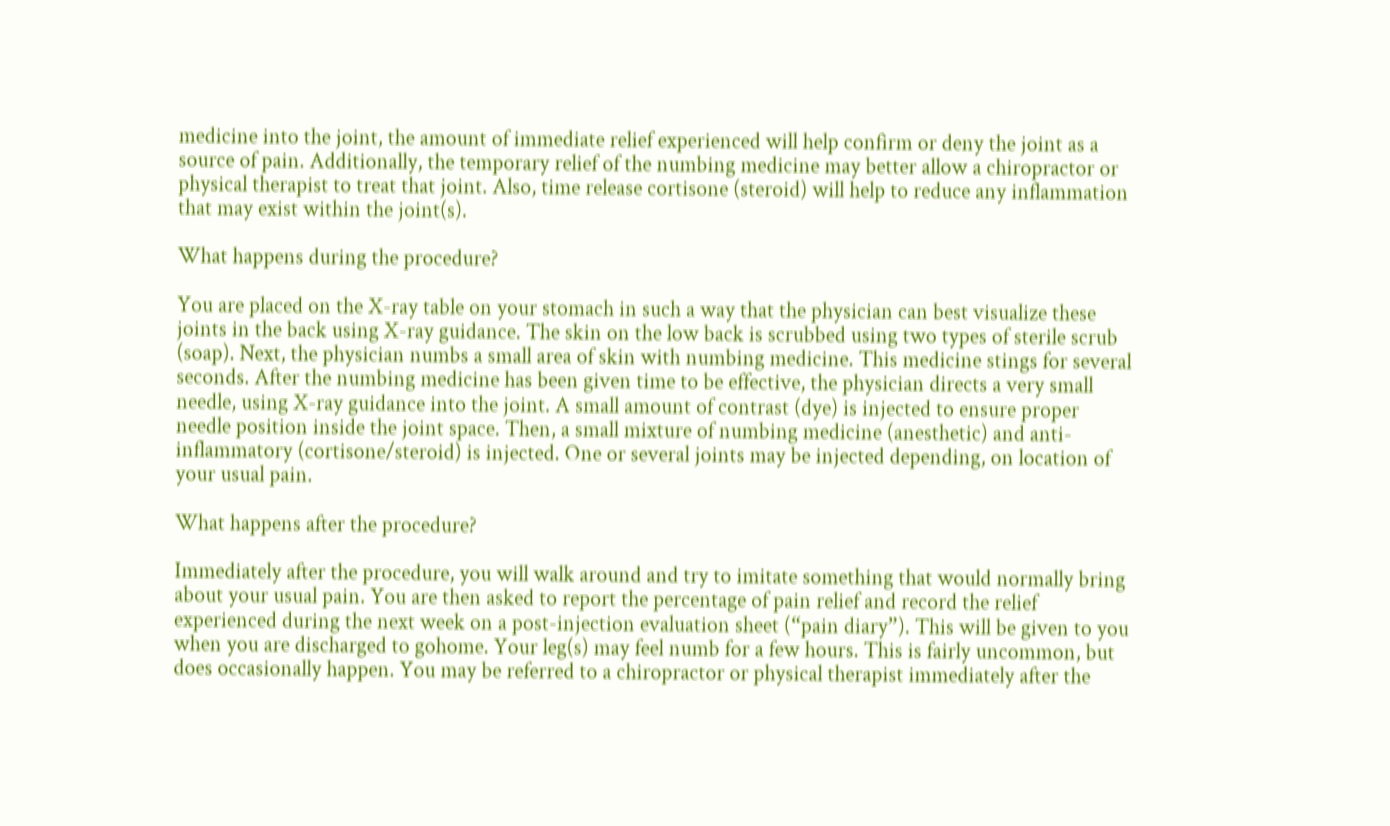medicine into the joint, the amount of immediate relief experienced will help confirm or deny the joint as a source of pain. Additionally, the temporary relief of the numbing medicine may better allow a chiropractor or physical therapist to treat that joint. Also, time release cortisone (steroid) will help to reduce any inflammation that may exist within the joint(s).

What happens during the procedure?

You are placed on the X-ray table on your stomach in such a way that the physician can best visualize these joints in the back using X-ray guidance. The skin on the low back is scrubbed using two types of sterile scrub (soap). Next, the physician numbs a small area of skin with numbing medicine. This medicine stings for several seconds. After the numbing medicine has been given time to be effective, the physician directs a very small needle, using X-ray guidance into the joint. A small amount of contrast (dye) is injected to ensure proper needle position inside the joint space. Then, a small mixture of numbing medicine (anesthetic) and anti-inflammatory (cortisone/steroid) is injected. One or several joints may be injected depending, on location of your usual pain.

What happens after the procedure?

Immediately after the procedure, you will walk around and try to imitate something that would normally bring about your usual pain. You are then asked to report the percentage of pain relief and record the relief experienced during the next week on a post-injection evaluation sheet (“pain diary”). This will be given to you when you are discharged to gohome. Your leg(s) may feel numb for a few hours. This is fairly uncommon, but does occasionally happen. You may be referred to a chiropractor or physical therapist immediately after the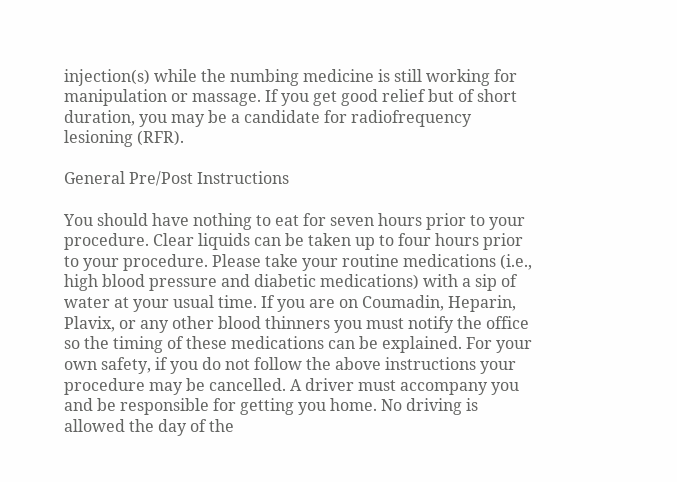injection(s) while the numbing medicine is still working for manipulation or massage. If you get good relief but of short duration, you may be a candidate for radiofrequency lesioning (RFR).

General Pre/Post Instructions

You should have nothing to eat for seven hours prior to your procedure. Clear liquids can be taken up to four hours prior to your procedure. Please take your routine medications (i.e., high blood pressure and diabetic medications) with a sip of water at your usual time. If you are on Coumadin, Heparin, Plavix, or any other blood thinners you must notify the office so the timing of these medications can be explained. For your own safety, if you do not follow the above instructions your procedure may be cancelled. A driver must accompany you and be responsible for getting you home. No driving is allowed the day of the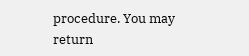procedure. You may return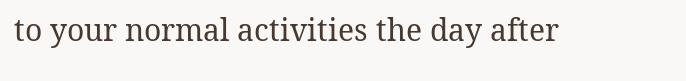to your normal activities the day after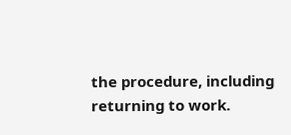the procedure, including returning to work.